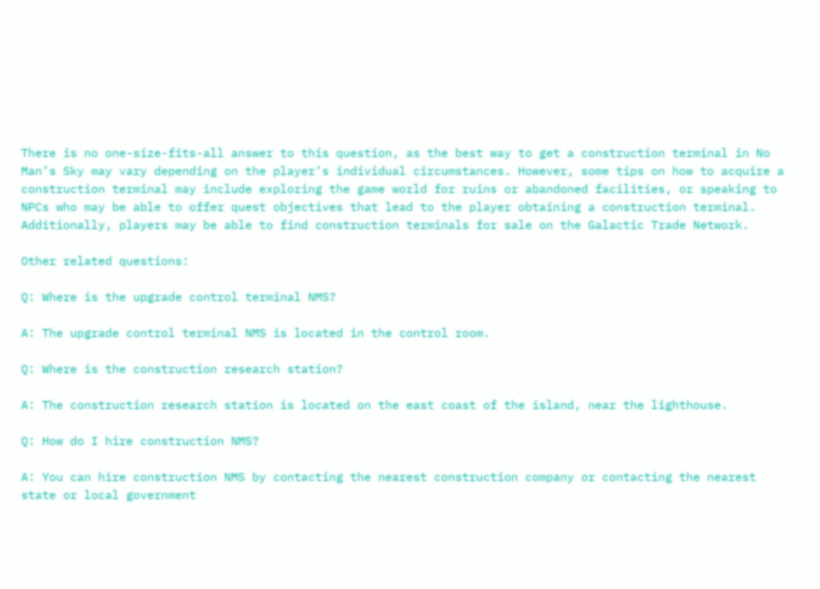There is no one-size-fits-all answer to this question, as the best way to get a construction terminal in No Man’s Sky may vary depending on the player’s individual circumstances. However, some tips on how to acquire a construction terminal may include exploring the game world for ruins or abandoned facilities, or speaking to NPCs who may be able to offer quest objectives that lead to the player obtaining a construction terminal. Additionally, players may be able to find construction terminals for sale on the Galactic Trade Network.

Other related questions:

Q: Where is the upgrade control terminal NMS?

A: The upgrade control terminal NMS is located in the control room.

Q: Where is the construction research station?

A: The construction research station is located on the east coast of the island, near the lighthouse.

Q: How do I hire construction NMS?

A: You can hire construction NMS by contacting the nearest construction company or contacting the nearest state or local government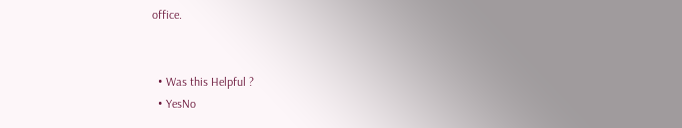office.


  • Was this Helpful ?
  • YesNo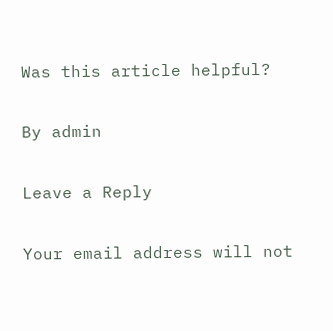Was this article helpful?

By admin

Leave a Reply

Your email address will not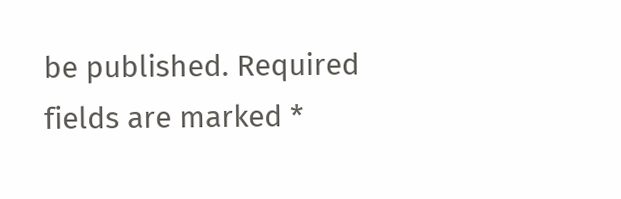be published. Required fields are marked *